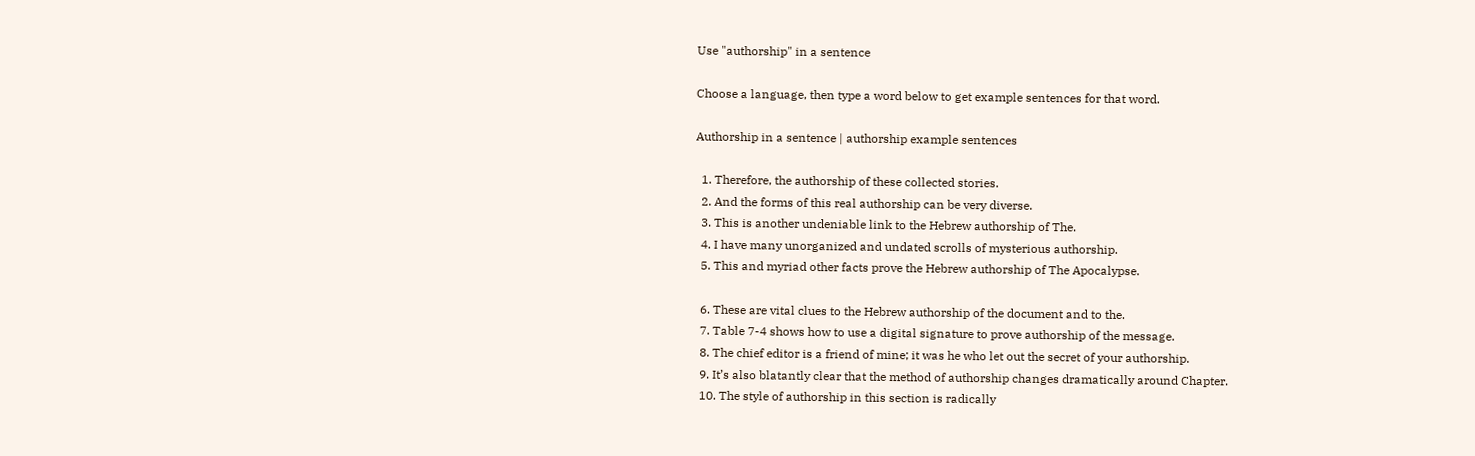Use "authorship" in a sentence

Choose a language, then type a word below to get example sentences for that word.

Authorship in a sentence | authorship example sentences

  1. Therefore, the authorship of these collected stories.
  2. And the forms of this real authorship can be very diverse.
  3. This is another undeniable link to the Hebrew authorship of The.
  4. I have many unorganized and undated scrolls of mysterious authorship.
  5. This and myriad other facts prove the Hebrew authorship of The Apocalypse.

  6. These are vital clues to the Hebrew authorship of the document and to the.
  7. Table 7-4 shows how to use a digital signature to prove authorship of the message.
  8. The chief editor is a friend of mine; it was he who let out the secret of your authorship.
  9. It’s also blatantly clear that the method of authorship changes dramatically around Chapter.
  10. The style of authorship in this section is radically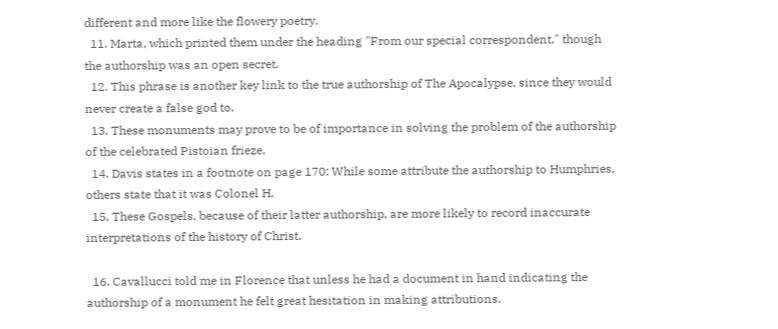different and more like the flowery poetry.
  11. Marta, which printed them under the heading "From our special correspondent," though the authorship was an open secret.
  12. This phrase is another key link to the true authorship of The Apocalypse, since they would never create a false god to.
  13. These monuments may prove to be of importance in solving the problem of the authorship of the celebrated Pistoian frieze.
  14. Davis states in a footnote on page 170: While some attribute the authorship to Humphries, others state that it was Colonel H.
  15. These Gospels, because of their latter authorship, are more likely to record inaccurate interpretations of the history of Christ.

  16. Cavallucci told me in Florence that unless he had a document in hand indicating the authorship of a monument he felt great hesitation in making attributions.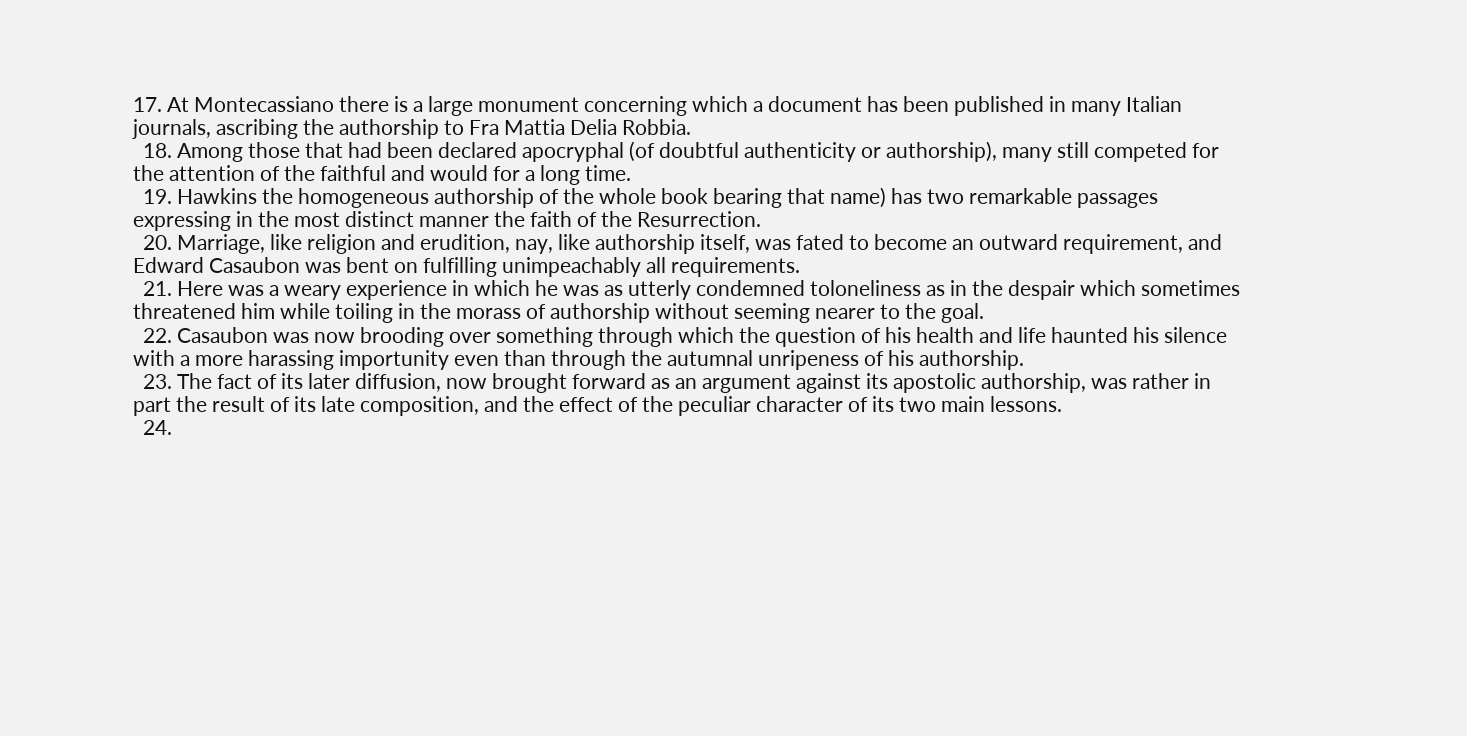17. At Montecassiano there is a large monument concerning which a document has been published in many Italian journals, ascribing the authorship to Fra Mattia Delia Robbia.
  18. Among those that had been declared apocryphal (of doubtful authenticity or authorship), many still competed for the attention of the faithful and would for a long time.
  19. Hawkins the homogeneous authorship of the whole book bearing that name) has two remarkable passages expressing in the most distinct manner the faith of the Resurrection.
  20. Marriage, like religion and erudition, nay, like authorship itself, was fated to become an outward requirement, and Edward Casaubon was bent on fulfilling unimpeachably all requirements.
  21. Here was a weary experience in which he was as utterly condemned toloneliness as in the despair which sometimes threatened him while toiling in the morass of authorship without seeming nearer to the goal.
  22. Casaubon was now brooding over something through which the question of his health and life haunted his silence with a more harassing importunity even than through the autumnal unripeness of his authorship.
  23. The fact of its later diffusion, now brought forward as an argument against its apostolic authorship, was rather in part the result of its late composition, and the effect of the peculiar character of its two main lessons.
  24.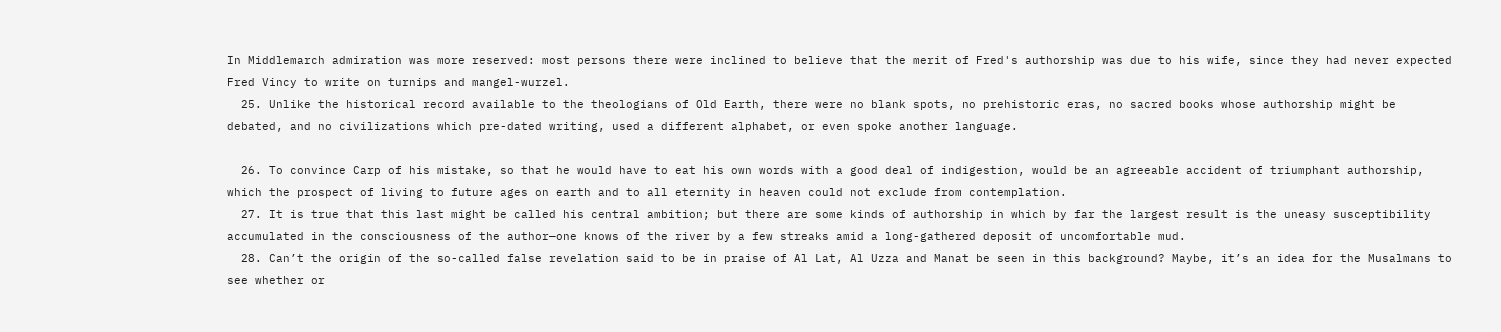In Middlemarch admiration was more reserved: most persons there were inclined to believe that the merit of Fred's authorship was due to his wife, since they had never expected Fred Vincy to write on turnips and mangel-wurzel.
  25. Unlike the historical record available to the theologians of Old Earth, there were no blank spots, no prehistoric eras, no sacred books whose authorship might be debated, and no civilizations which pre-dated writing, used a different alphabet, or even spoke another language.

  26. To convince Carp of his mistake, so that he would have to eat his own words with a good deal of indigestion, would be an agreeable accident of triumphant authorship, which the prospect of living to future ages on earth and to all eternity in heaven could not exclude from contemplation.
  27. It is true that this last might be called his central ambition; but there are some kinds of authorship in which by far the largest result is the uneasy susceptibility accumulated in the consciousness of the author—one knows of the river by a few streaks amid a long-gathered deposit of uncomfortable mud.
  28. Can’t the origin of the so-called false revelation said to be in praise of Al Lat, Al Uzza and Manat be seen in this background? Maybe, it’s an idea for the Musalmans to see whether or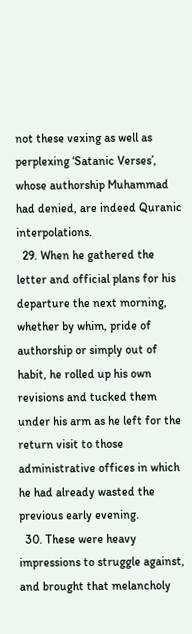not these vexing as well as perplexing ‘Satanic Verses’, whose authorship Muhammad had denied, are indeed Quranic interpolations.
  29. When he gathered the letter and official plans for his departure the next morning, whether by whim, pride of authorship or simply out of habit, he rolled up his own revisions and tucked them under his arm as he left for the return visit to those administrative offices in which he had already wasted the previous early evening.
  30. These were heavy impressions to struggle against, and brought that melancholy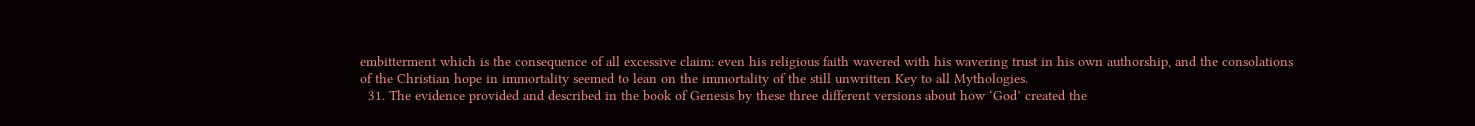embitterment which is the consequence of all excessive claim: even his religious faith wavered with his wavering trust in his own authorship, and the consolations of the Christian hope in immortality seemed to lean on the immortality of the still unwritten Key to all Mythologies.
  31. The evidence provided and described in the book of Genesis by these three different versions about how ‘God’ created the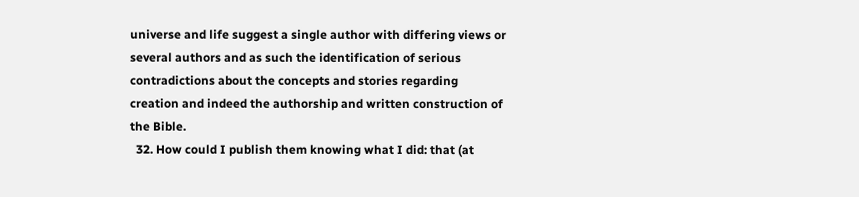universe and life suggest a single author with differing views or several authors and as such the identification of serious contradictions about the concepts and stories regarding creation and indeed the authorship and written construction of the Bible.
  32. How could I publish them knowing what I did: that (at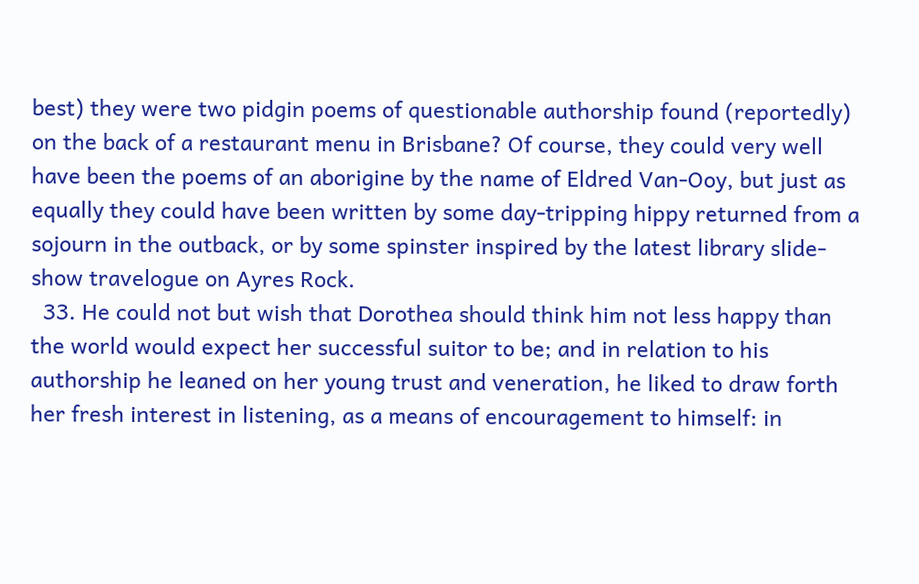best) they were two pidgin poems of questionable authorship found (reportedly) on the back of a restaurant menu in Brisbane? Of course, they could very well have been the poems of an aborigine by the name of Eldred Van-Ooy, but just as equally they could have been written by some day-tripping hippy returned from a sojourn in the outback, or by some spinster inspired by the latest library slide-show travelogue on Ayres Rock.
  33. He could not but wish that Dorothea should think him not less happy than the world would expect her successful suitor to be; and in relation to his authorship he leaned on her young trust and veneration, he liked to draw forth her fresh interest in listening, as a means of encouragement to himself: in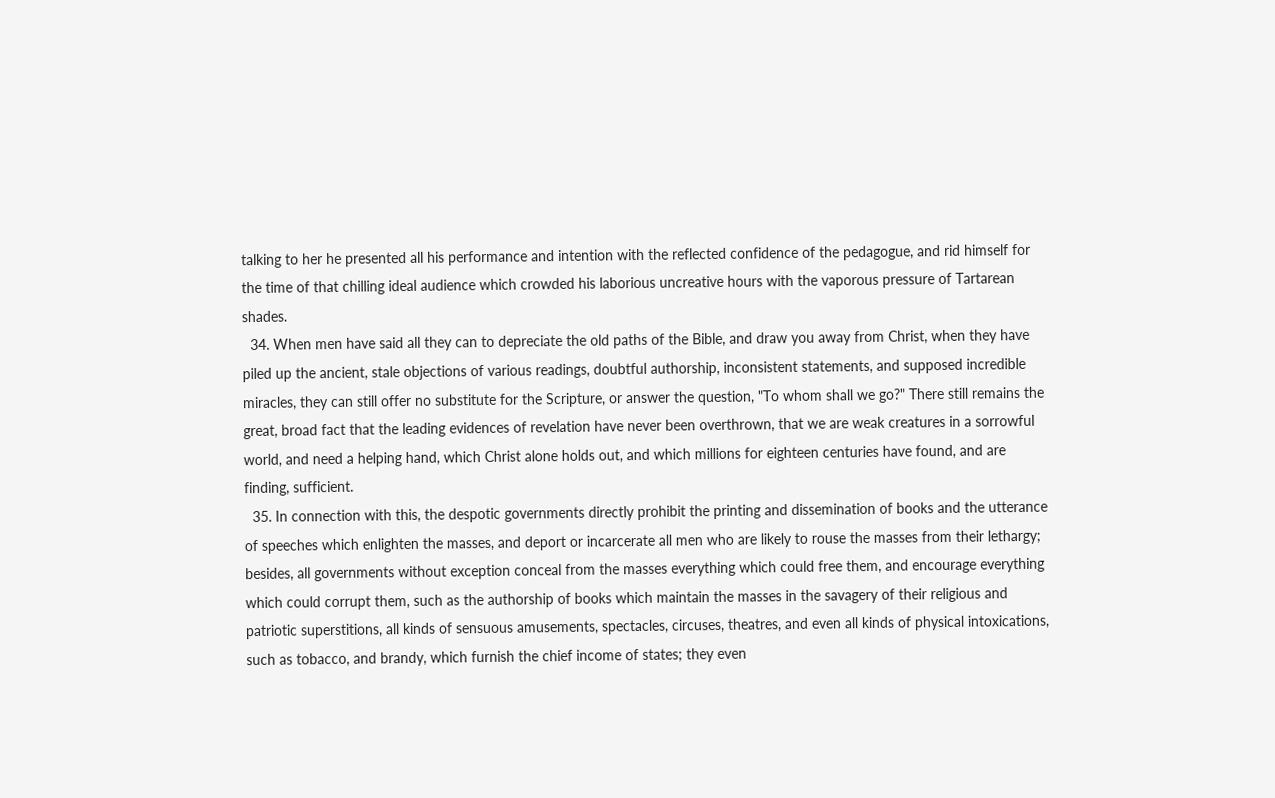talking to her he presented all his performance and intention with the reflected confidence of the pedagogue, and rid himself for the time of that chilling ideal audience which crowded his laborious uncreative hours with the vaporous pressure of Tartarean shades.
  34. When men have said all they can to depreciate the old paths of the Bible, and draw you away from Christ, when they have piled up the ancient, stale objections of various readings, doubtful authorship, inconsistent statements, and supposed incredible miracles, they can still offer no substitute for the Scripture, or answer the question, "To whom shall we go?" There still remains the great, broad fact that the leading evidences of revelation have never been overthrown, that we are weak creatures in a sorrowful world, and need a helping hand, which Christ alone holds out, and which millions for eighteen centuries have found, and are finding, sufficient.
  35. In connection with this, the despotic governments directly prohibit the printing and dissemination of books and the utterance of speeches which enlighten the masses, and deport or incarcerate all men who are likely to rouse the masses from their lethargy; besides, all governments without exception conceal from the masses everything which could free them, and encourage everything which could corrupt them, such as the authorship of books which maintain the masses in the savagery of their religious and patriotic superstitions, all kinds of sensuous amusements, spectacles, circuses, theatres, and even all kinds of physical intoxications, such as tobacco, and brandy, which furnish the chief income of states; they even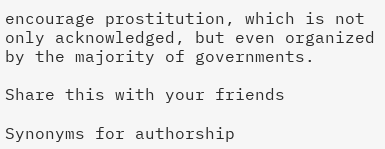encourage prostitution, which is not only acknowledged, but even organized by the majority of governments.

Share this with your friends

Synonyms for authorship